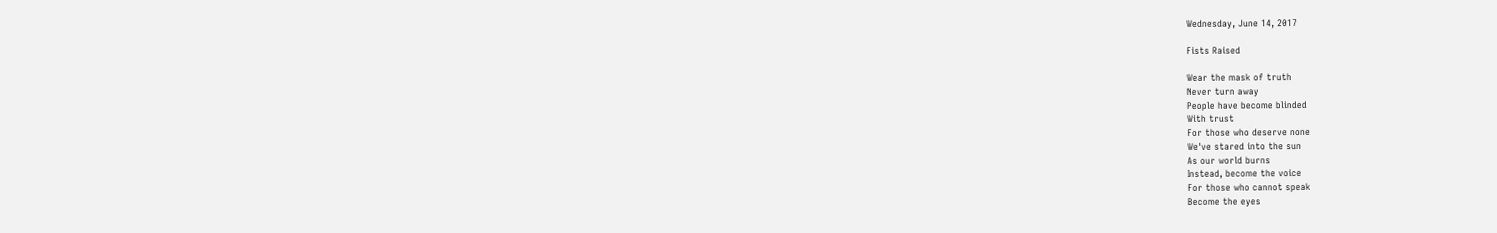Wednesday, June 14, 2017

Fists Raised

Wear the mask of truth
Never turn away
People have become blinded
With trust
For those who deserve none
We've stared into the sun
As our world burns
Instead, become the voice
For those who cannot speak
Become the eyes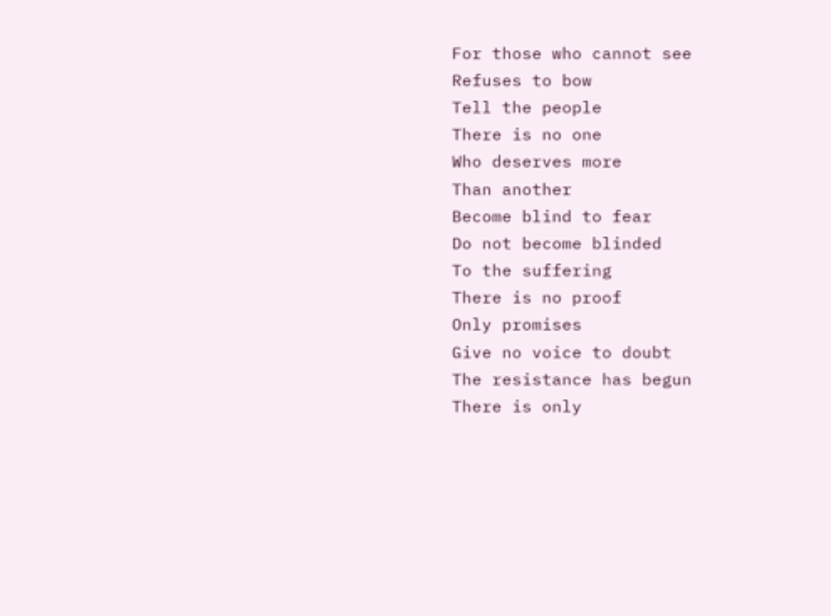For those who cannot see
Refuses to bow
Tell the people
There is no one
Who deserves more
Than another
Become blind to fear
Do not become blinded
To the suffering
There is no proof
Only promises
Give no voice to doubt
The resistance has begun
There is only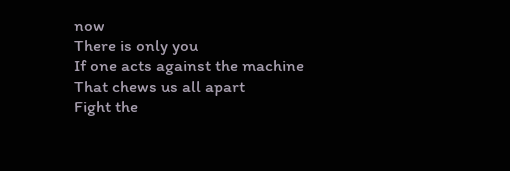now
There is only you
If one acts against the machine
That chews us all apart
Fight the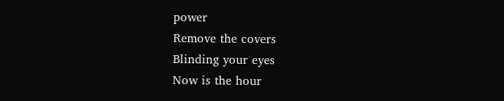power
Remove the covers
Blinding your eyes
Now is the hour